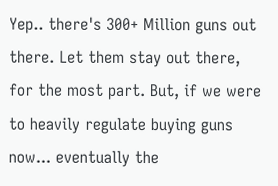Yep.. there's 300+ Million guns out there. Let them stay out there, for the most part. But, if we were to heavily regulate buying guns now... eventually the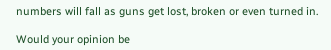numbers will fall as guns get lost, broken or even turned in.

Would your opinion be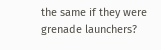the same if they were grenade launchers?